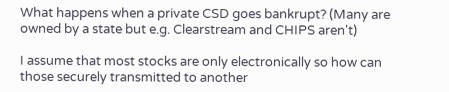What happens when a private CSD goes bankrupt? (Many are owned by a state but e.g. Clearstream and CHIPS aren't)

I assume that most stocks are only electronically so how can those securely transmitted to another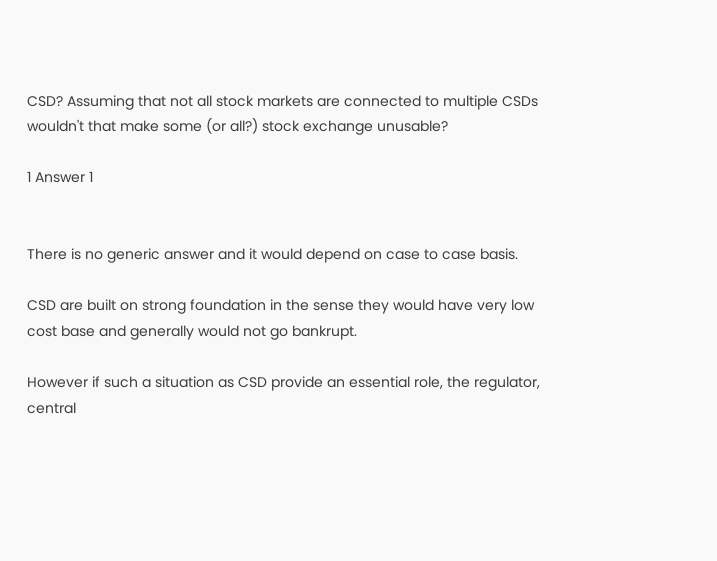CSD? Assuming that not all stock markets are connected to multiple CSDs wouldn't that make some (or all?) stock exchange unusable?

1 Answer 1


There is no generic answer and it would depend on case to case basis.

CSD are built on strong foundation in the sense they would have very low cost base and generally would not go bankrupt.

However if such a situation as CSD provide an essential role, the regulator, central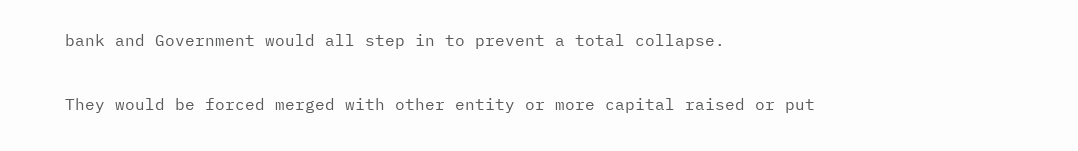bank and Government would all step in to prevent a total collapse.

They would be forced merged with other entity or more capital raised or put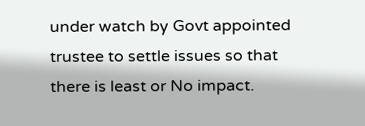under watch by Govt appointed trustee to settle issues so that there is least or No impact.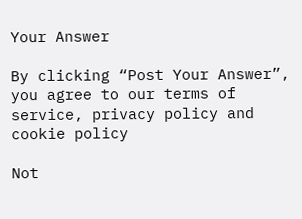Your Answer

By clicking “Post Your Answer”, you agree to our terms of service, privacy policy and cookie policy

Not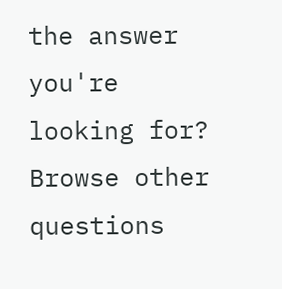the answer you're looking for? Browse other questions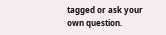tagged or ask your own question.